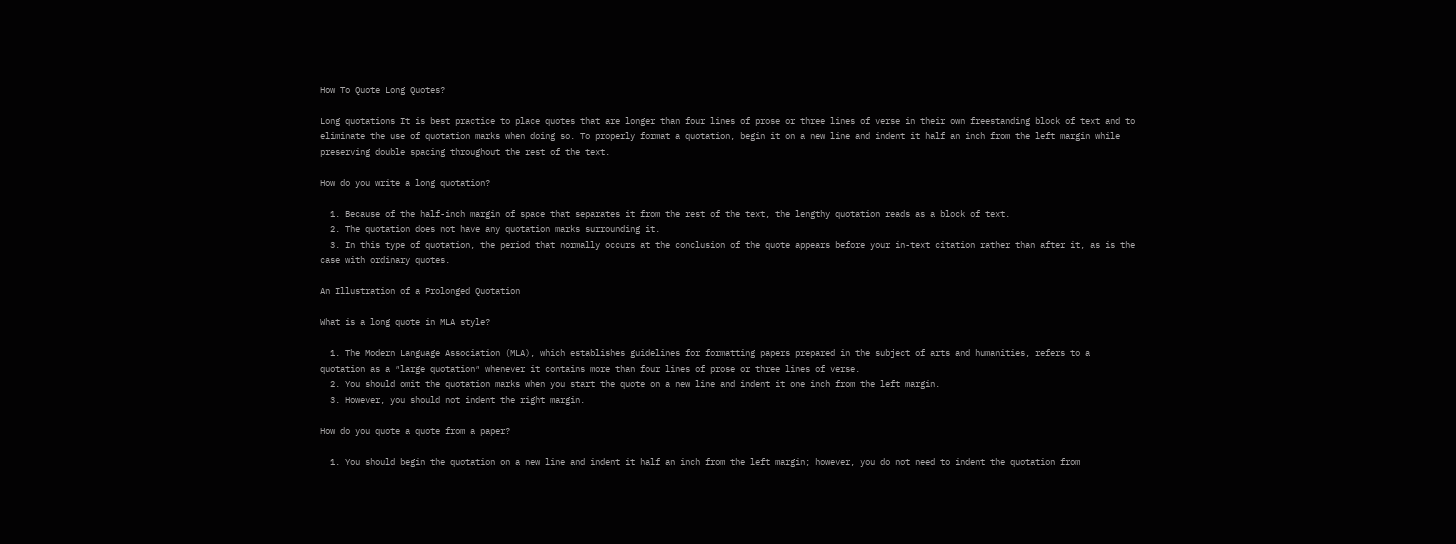How To Quote Long Quotes?

Long quotations It is best practice to place quotes that are longer than four lines of prose or three lines of verse in their own freestanding block of text and to eliminate the use of quotation marks when doing so. To properly format a quotation, begin it on a new line and indent it half an inch from the left margin while preserving double spacing throughout the rest of the text.

How do you write a long quotation?

  1. Because of the half-inch margin of space that separates it from the rest of the text, the lengthy quotation reads as a block of text.
  2. The quotation does not have any quotation marks surrounding it.
  3. In this type of quotation, the period that normally occurs at the conclusion of the quote appears before your in-text citation rather than after it, as is the case with ordinary quotes.

An Illustration of a Prolonged Quotation

What is a long quote in MLA style?

  1. The Modern Language Association (MLA), which establishes guidelines for formatting papers prepared in the subject of arts and humanities, refers to a quotation as a ″large quotation″ whenever it contains more than four lines of prose or three lines of verse.
  2. You should omit the quotation marks when you start the quote on a new line and indent it one inch from the left margin.
  3. However, you should not indent the right margin.

How do you quote a quote from a paper?

  1. You should begin the quotation on a new line and indent it half an inch from the left margin; however, you do not need to indent the quotation from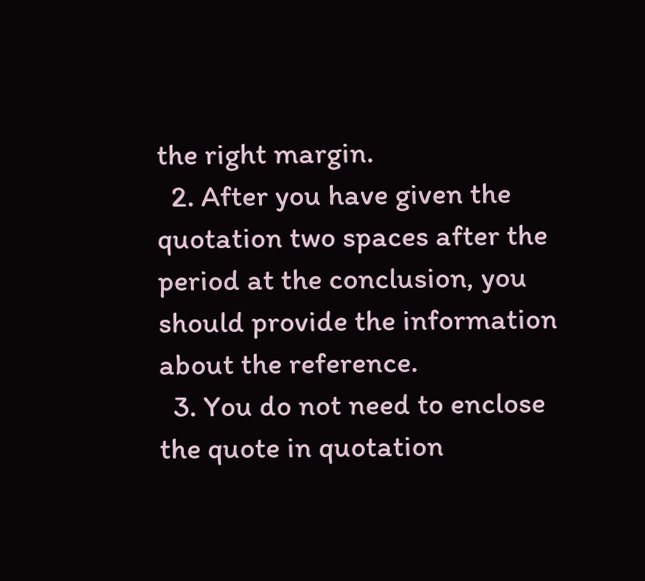the right margin.
  2. After you have given the quotation two spaces after the period at the conclusion, you should provide the information about the reference.
  3. You do not need to enclose the quote in quotation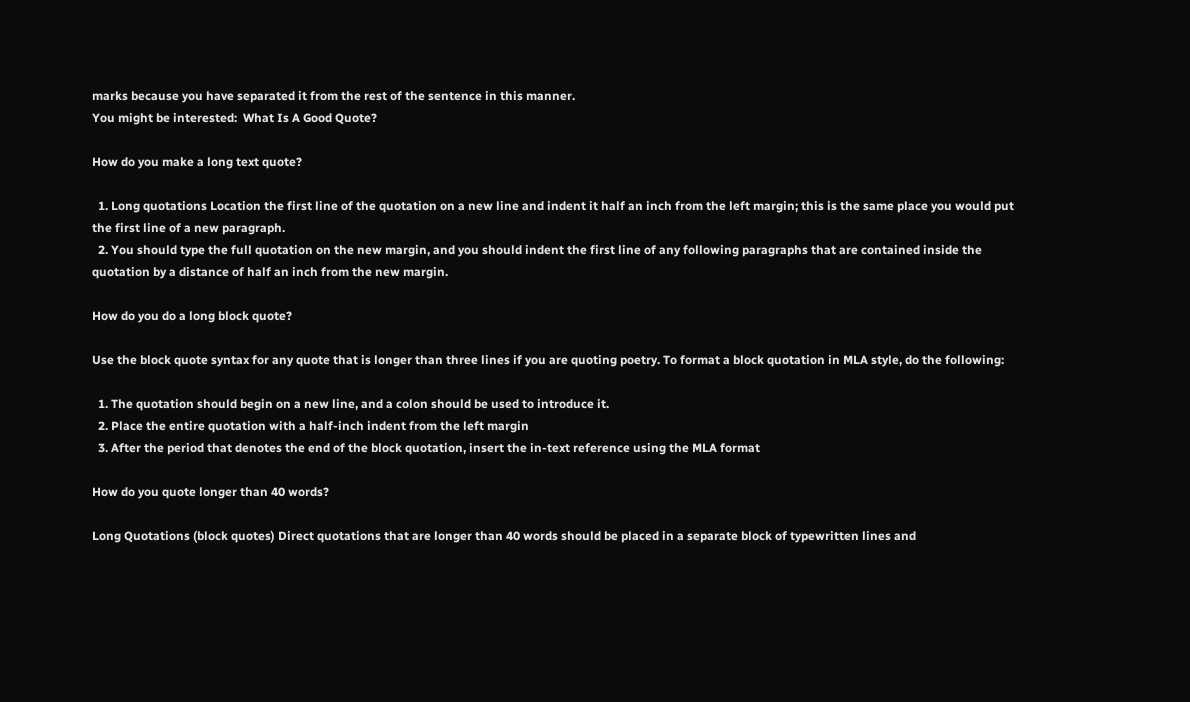marks because you have separated it from the rest of the sentence in this manner.
You might be interested:  What Is A Good Quote?

How do you make a long text quote?

  1. Long quotations Location the first line of the quotation on a new line and indent it half an inch from the left margin; this is the same place you would put the first line of a new paragraph.
  2. You should type the full quotation on the new margin, and you should indent the first line of any following paragraphs that are contained inside the quotation by a distance of half an inch from the new margin.

How do you do a long block quote?

Use the block quote syntax for any quote that is longer than three lines if you are quoting poetry. To format a block quotation in MLA style, do the following:

  1. The quotation should begin on a new line, and a colon should be used to introduce it.
  2. Place the entire quotation with a half-inch indent from the left margin
  3. After the period that denotes the end of the block quotation, insert the in-text reference using the MLA format

How do you quote longer than 40 words?

Long Quotations (block quotes) Direct quotations that are longer than 40 words should be placed in a separate block of typewritten lines and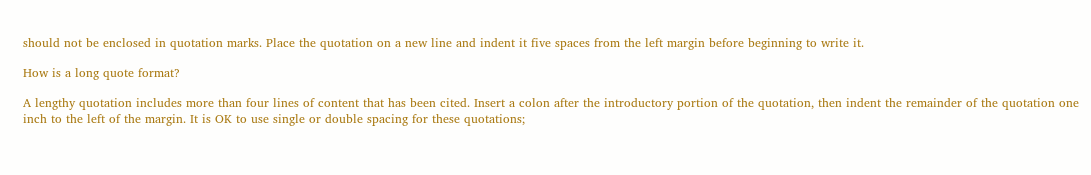should not be enclosed in quotation marks. Place the quotation on a new line and indent it five spaces from the left margin before beginning to write it.

How is a long quote format?

A lengthy quotation includes more than four lines of content that has been cited. Insert a colon after the introductory portion of the quotation, then indent the remainder of the quotation one inch to the left of the margin. It is OK to use single or double spacing for these quotations;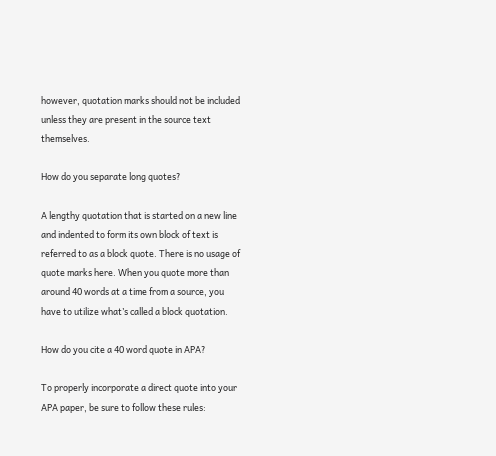however, quotation marks should not be included unless they are present in the source text themselves.

How do you separate long quotes?

A lengthy quotation that is started on a new line and indented to form its own block of text is referred to as a block quote. There is no usage of quote marks here. When you quote more than around 40 words at a time from a source, you have to utilize what’s called a block quotation.

How do you cite a 40 word quote in APA?

To properly incorporate a direct quote into your APA paper, be sure to follow these rules: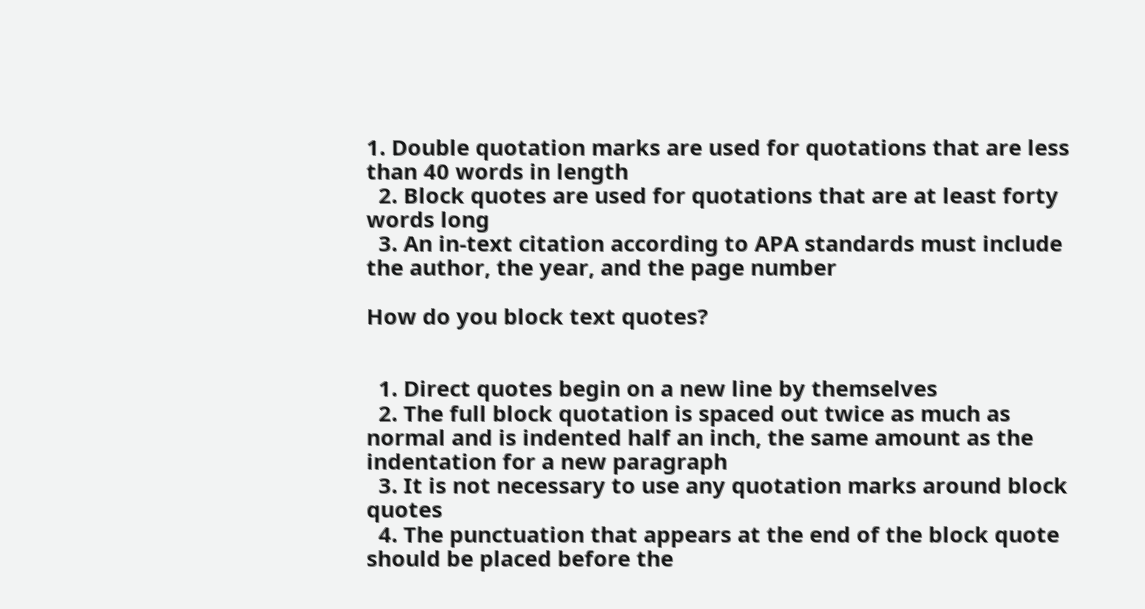1. Double quotation marks are used for quotations that are less than 40 words in length
  2. Block quotes are used for quotations that are at least forty words long
  3. An in-text citation according to APA standards must include the author, the year, and the page number

How do you block text quotes?


  1. Direct quotes begin on a new line by themselves
  2. The full block quotation is spaced out twice as much as normal and is indented half an inch, the same amount as the indentation for a new paragraph
  3. It is not necessary to use any quotation marks around block quotes
  4. The punctuation that appears at the end of the block quote should be placed before the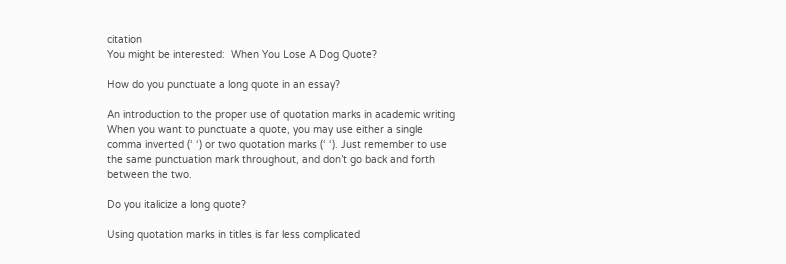citation
You might be interested:  When You Lose A Dog Quote?

How do you punctuate a long quote in an essay?

An introduction to the proper use of quotation marks in academic writing When you want to punctuate a quote, you may use either a single comma inverted (‘ ‘) or two quotation marks (‘ ‘). Just remember to use the same punctuation mark throughout, and don’t go back and forth between the two.

Do you italicize a long quote?

Using quotation marks in titles is far less complicated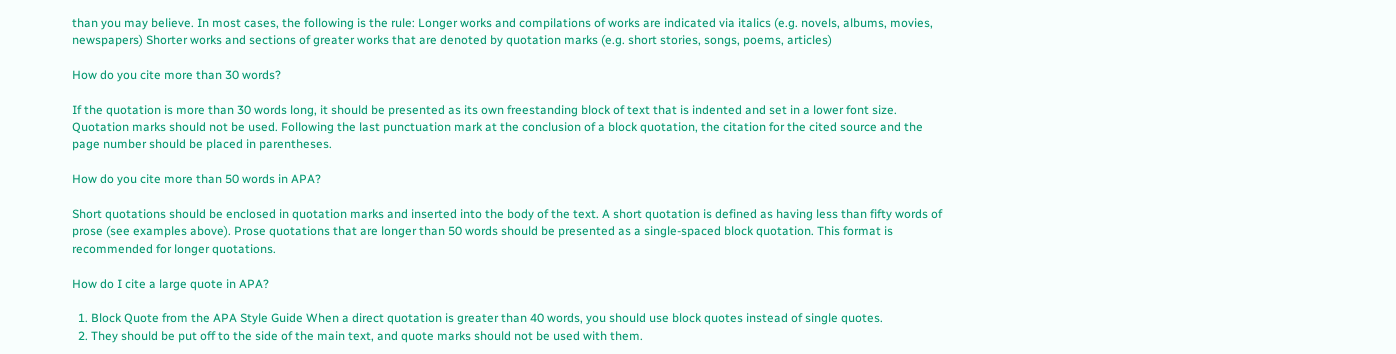than you may believe. In most cases, the following is the rule: Longer works and compilations of works are indicated via italics (e.g. novels, albums, movies, newspapers) Shorter works and sections of greater works that are denoted by quotation marks (e.g. short stories, songs, poems, articles)

How do you cite more than 30 words?

If the quotation is more than 30 words long, it should be presented as its own freestanding block of text that is indented and set in a lower font size. Quotation marks should not be used. Following the last punctuation mark at the conclusion of a block quotation, the citation for the cited source and the page number should be placed in parentheses.

How do you cite more than 50 words in APA?

Short quotations should be enclosed in quotation marks and inserted into the body of the text. A short quotation is defined as having less than fifty words of prose (see examples above). Prose quotations that are longer than 50 words should be presented as a single-spaced block quotation. This format is recommended for longer quotations.

How do I cite a large quote in APA?

  1. Block Quote from the APA Style Guide When a direct quotation is greater than 40 words, you should use block quotes instead of single quotes.
  2. They should be put off to the side of the main text, and quote marks should not be used with them.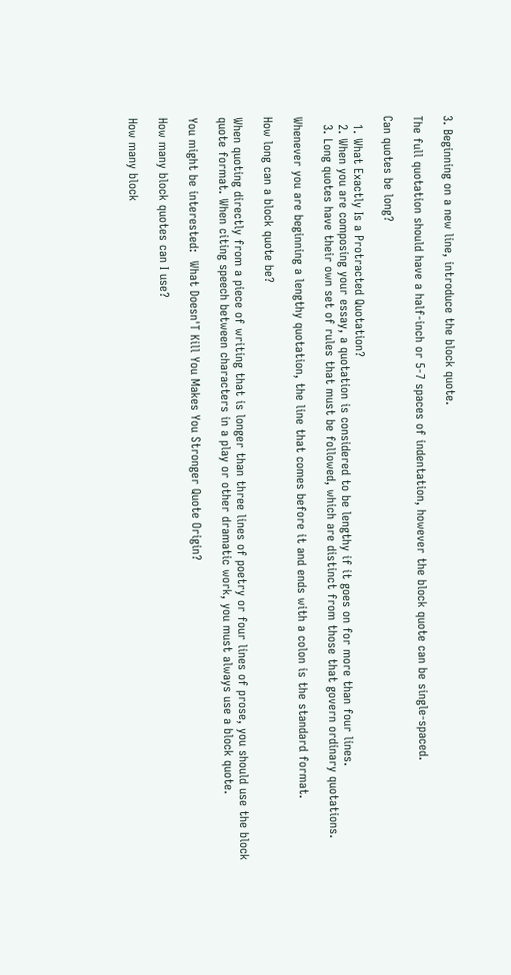3. Beginning on a new line, introduce the block quote.

The full quotation should have a half-inch or 5-7 spaces of indentation, however the block quote can be single-spaced.

Can quotes be long?

  1. What Exactly Is a Protracted Quotation?
  2. When you are composing your essay, a quotation is considered to be lengthy if it goes on for more than four lines.
  3. Long quotes have their own set of rules that must be followed, which are distinct from those that govern ordinary quotations.

Whenever you are beginning a lengthy quotation, the line that comes before it and ends with a colon is the standard format.

How long can a block quote be?

When quoting directly from a piece of writing that is longer than three lines of poetry or four lines of prose, you should use the block quote format. When citing speech between characters in a play or other dramatic work, you must always use a block quote.

You might be interested:  What Doesn'T Kill You Makes You Stronger Quote Origin?

How many block quotes can I use?

How many block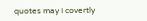quotes may I covertly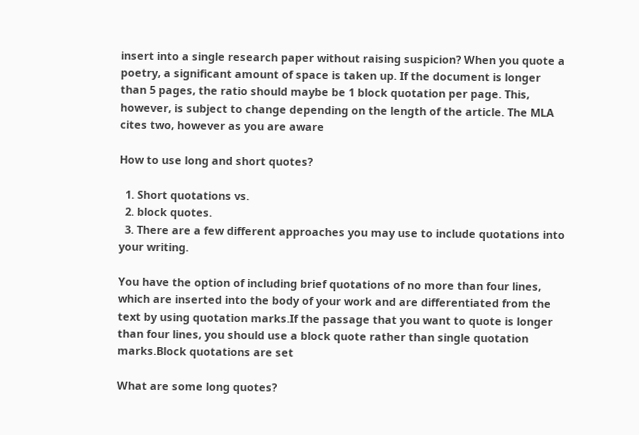insert into a single research paper without raising suspicion? When you quote a poetry, a significant amount of space is taken up. If the document is longer than 5 pages, the ratio should maybe be 1 block quotation per page. This, however, is subject to change depending on the length of the article. The MLA cites two, however as you are aware

How to use long and short quotes?

  1. Short quotations vs.
  2. block quotes.
  3. There are a few different approaches you may use to include quotations into your writing.

You have the option of including brief quotations of no more than four lines, which are inserted into the body of your work and are differentiated from the text by using quotation marks.If the passage that you want to quote is longer than four lines, you should use a block quote rather than single quotation marks.Block quotations are set

What are some long quotes?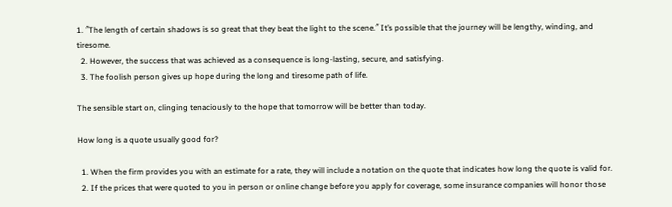1. ″The length of certain shadows is so great that they beat the light to the scene.″ It’s possible that the journey will be lengthy, winding, and tiresome.
  2. However, the success that was achieved as a consequence is long-lasting, secure, and satisfying.
  3. The foolish person gives up hope during the long and tiresome path of life.

The sensible start on, clinging tenaciously to the hope that tomorrow will be better than today.

How long is a quote usually good for?

  1. When the firm provides you with an estimate for a rate, they will include a notation on the quote that indicates how long the quote is valid for.
  2. If the prices that were quoted to you in person or online change before you apply for coverage, some insurance companies will honor those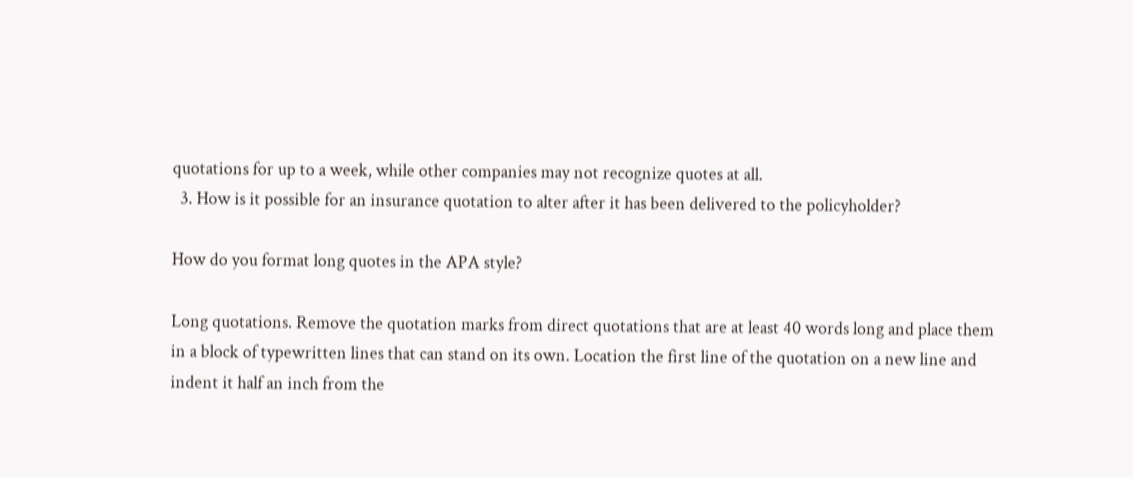quotations for up to a week, while other companies may not recognize quotes at all.
  3. How is it possible for an insurance quotation to alter after it has been delivered to the policyholder?

How do you format long quotes in the APA style?

Long quotations. Remove the quotation marks from direct quotations that are at least 40 words long and place them in a block of typewritten lines that can stand on its own. Location the first line of the quotation on a new line and indent it half an inch from the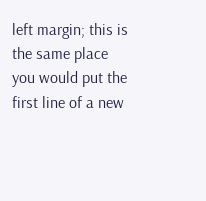left margin; this is the same place you would put the first line of a new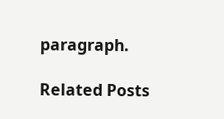paragraph.

Related Posts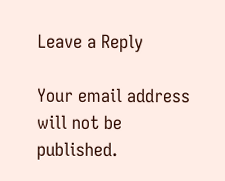Leave a Reply

Your email address will not be published.